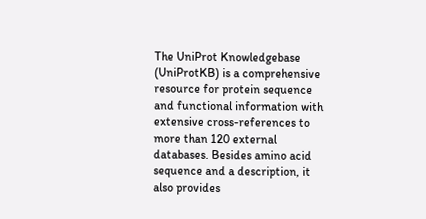The UniProt Knowledgebase (UniProtKB) is a comprehensive resource for protein sequence and functional information with extensive cross-references to more than 120 external databases. Besides amino acid sequence and a description, it also provides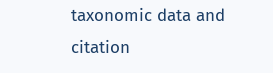taxonomic data and citation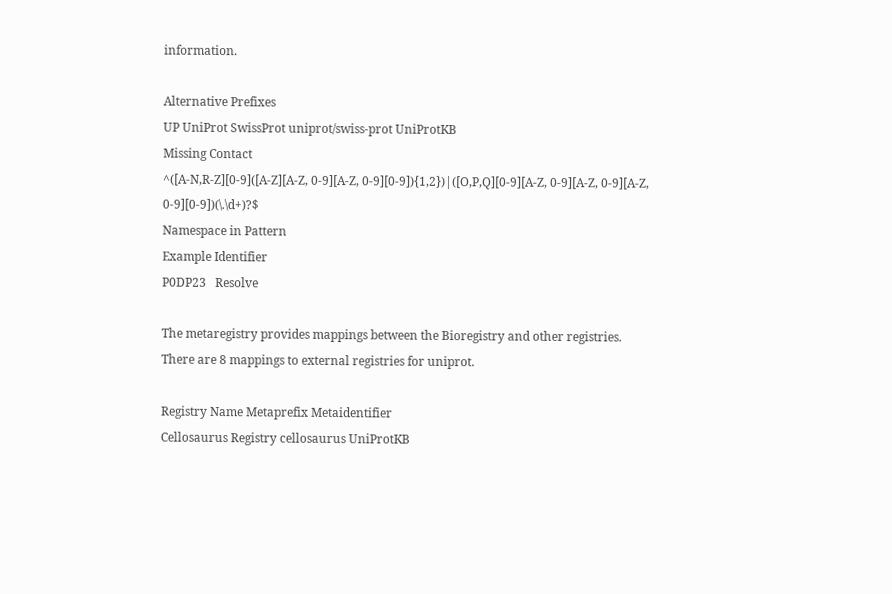information.

Alternative Prefixes
UP UniProt SwissProt uniprot/swiss-prot UniProtKB
Missing Contact
^([A-N,R-Z][0-9]([A-Z][A-Z, 0-9][A-Z, 0-9][0-9]){1,2})|([O,P,Q][0-9][A-Z, 0-9][A-Z, 0-9][A-Z, 0-9][0-9])(\.\d+)?$
Namespace in Pattern
Example Identifier
P0DP23   Resolve

The metaregistry provides mappings between the Bioregistry and other registries. There are 8 mappings to external registries for uniprot.

Registry Name Metaprefix Metaidentifier
Cellosaurus Registry cellosaurus UniProtKB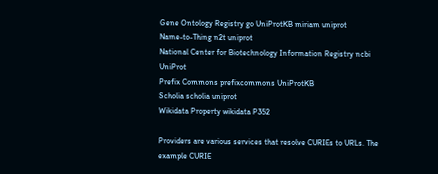Gene Ontology Registry go UniProtKB miriam uniprot
Name-to-Thing n2t uniprot
National Center for Biotechnology Information Registry ncbi UniProt
Prefix Commons prefixcommons UniProtKB
Scholia scholia uniprot
Wikidata Property wikidata P352

Providers are various services that resolve CURIEs to URLs. The example CURIE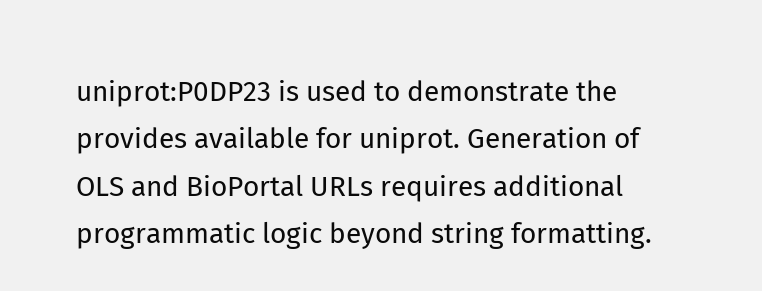uniprot:P0DP23 is used to demonstrate the provides available for uniprot. Generation of OLS and BioPortal URLs requires additional programmatic logic beyond string formatting.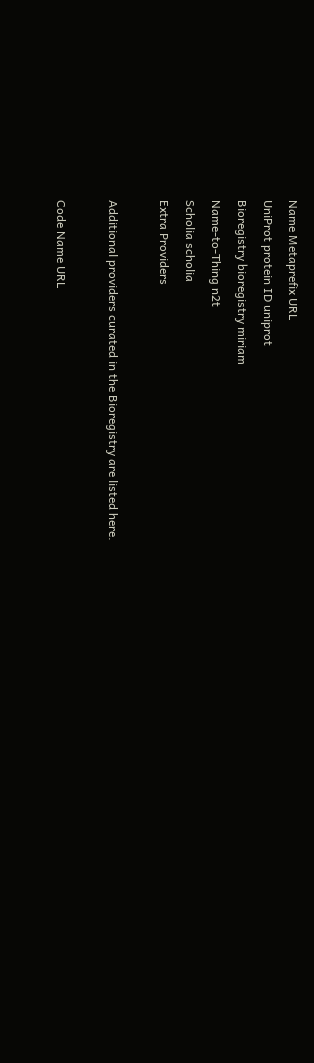Name Metaprefix URL
UniProt protein ID uniprot
Bioregistry bioregistry miriam
Name-to-Thing n2t
Scholia scholia
Extra Providers

Additional providers curated in the Bioregistry are listed here.

Code Name URL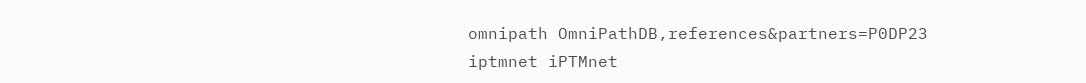omnipath OmniPathDB,references&partners=P0DP23
iptmnet iPTMnet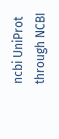ncbi UniProt through NCBI